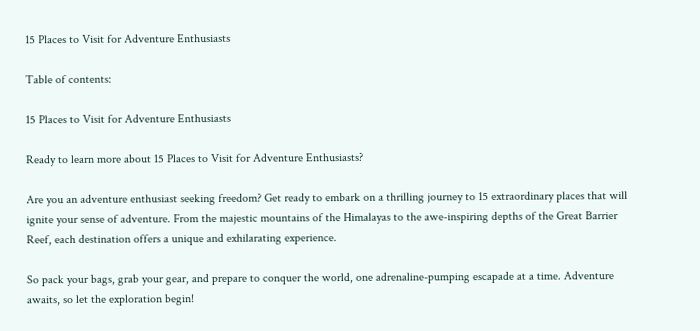15 Places to Visit for Adventure Enthusiasts

Table of contents:

15 Places to Visit for Adventure Enthusiasts

Ready to learn more about 15 Places to Visit for Adventure Enthusiasts?

Are you an adventure enthusiast seeking freedom? Get ready to embark on a thrilling journey to 15 extraordinary places that will ignite your sense of adventure. From the majestic mountains of the Himalayas to the awe-inspiring depths of the Great Barrier Reef, each destination offers a unique and exhilarating experience.

So pack your bags, grab your gear, and prepare to conquer the world, one adrenaline-pumping escapade at a time. Adventure awaits, so let the exploration begin!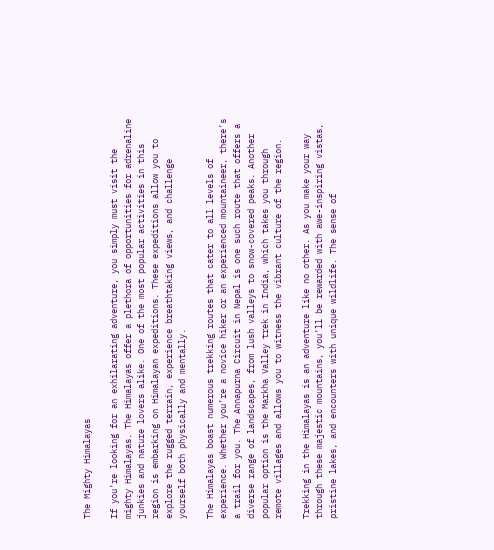The Mighty Himalayas

If you’re looking for an exhilarating adventure, you simply must visit the mighty Himalayas. The Himalayas offer a plethora of opportunities for adrenaline junkies and nature lovers alike. One of the most popular activities in this region is embarking on Himalayan expeditions. These expeditions allow you to explore the rugged terrain, experience breathtaking views, and challenge yourself both physically and mentally.

The Himalayas boast numerous trekking routes that cater to all levels of experience. Whether you’re a novice hiker or an experienced mountaineer, there’s a trail for you. The Annapurna Circuit in Nepal is one such route that offers a diverse range of landscapes, from lush valleys to snow-covered peaks. Another popular option is the Markha Valley trek in India, which takes you through remote villages and allows you to witness the vibrant culture of the region.

Trekking in the Himalayas is an adventure like no other. As you make your way through these majestic mountains, you’ll be rewarded with awe-inspiring vistas, pristine lakes, and encounters with unique wildlife. The sense of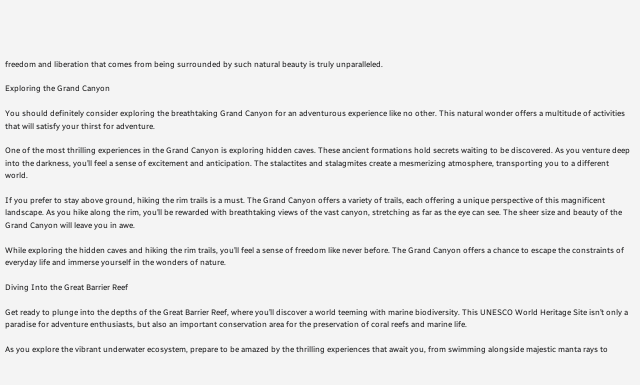freedom and liberation that comes from being surrounded by such natural beauty is truly unparalleled.

Exploring the Grand Canyon

You should definitely consider exploring the breathtaking Grand Canyon for an adventurous experience like no other. This natural wonder offers a multitude of activities that will satisfy your thirst for adventure.

One of the most thrilling experiences in the Grand Canyon is exploring hidden caves. These ancient formations hold secrets waiting to be discovered. As you venture deep into the darkness, you’ll feel a sense of excitement and anticipation. The stalactites and stalagmites create a mesmerizing atmosphere, transporting you to a different world.

If you prefer to stay above ground, hiking the rim trails is a must. The Grand Canyon offers a variety of trails, each offering a unique perspective of this magnificent landscape. As you hike along the rim, you’ll be rewarded with breathtaking views of the vast canyon, stretching as far as the eye can see. The sheer size and beauty of the Grand Canyon will leave you in awe.

While exploring the hidden caves and hiking the rim trails, you’ll feel a sense of freedom like never before. The Grand Canyon offers a chance to escape the constraints of everyday life and immerse yourself in the wonders of nature.

Diving Into the Great Barrier Reef

Get ready to plunge into the depths of the Great Barrier Reef, where you’ll discover a world teeming with marine biodiversity. This UNESCO World Heritage Site isn’t only a paradise for adventure enthusiasts, but also an important conservation area for the preservation of coral reefs and marine life.

As you explore the vibrant underwater ecosystem, prepare to be amazed by the thrilling experiences that await you, from swimming alongside majestic manta rays to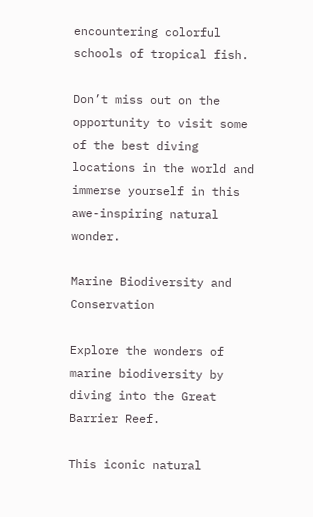encountering colorful schools of tropical fish.

Don’t miss out on the opportunity to visit some of the best diving locations in the world and immerse yourself in this awe-inspiring natural wonder.

Marine Biodiversity and Conservation

Explore the wonders of marine biodiversity by diving into the Great Barrier Reef.

This iconic natural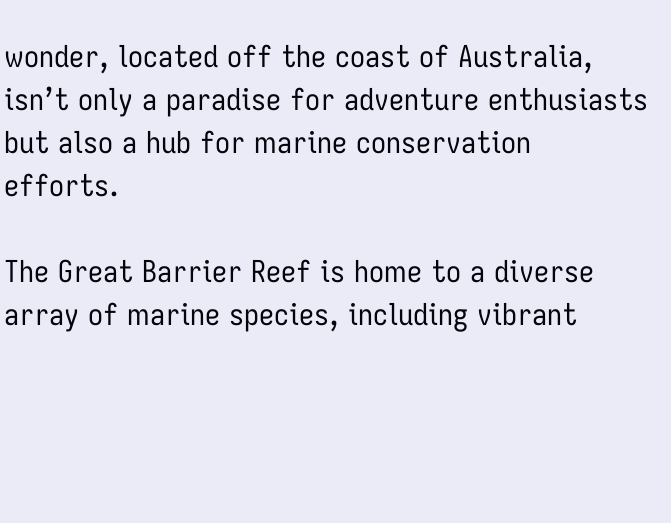wonder, located off the coast of Australia, isn’t only a paradise for adventure enthusiasts but also a hub for marine conservation efforts.

The Great Barrier Reef is home to a diverse array of marine species, including vibrant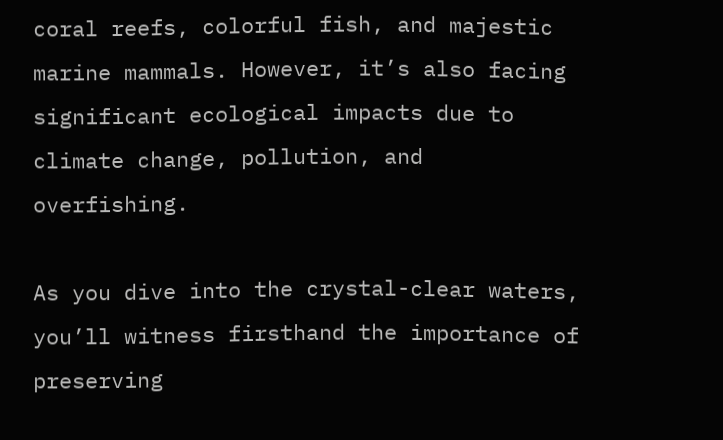coral reefs, colorful fish, and majestic marine mammals. However, it’s also facing significant ecological impacts due to climate change, pollution, and overfishing.

As you dive into the crystal-clear waters, you’ll witness firsthand the importance of preserving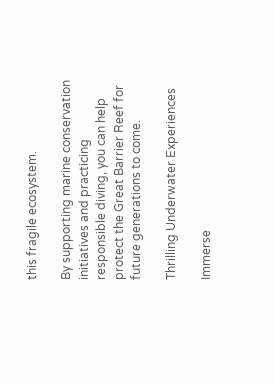this fragile ecosystem.

By supporting marine conservation initiatives and practicing responsible diving, you can help protect the Great Barrier Reef for future generations to come.

Thrilling Underwater Experiences

Immerse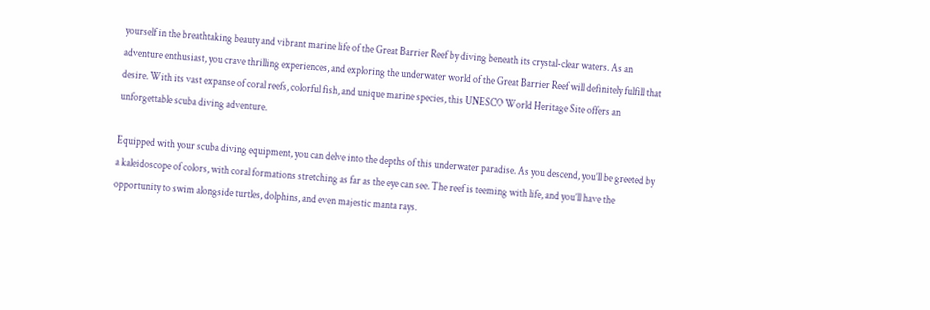yourself in the breathtaking beauty and vibrant marine life of the Great Barrier Reef by diving beneath its crystal-clear waters. As an adventure enthusiast, you crave thrilling experiences, and exploring the underwater world of the Great Barrier Reef will definitely fulfill that desire. With its vast expanse of coral reefs, colorful fish, and unique marine species, this UNESCO World Heritage Site offers an unforgettable scuba diving adventure.

Equipped with your scuba diving equipment, you can delve into the depths of this underwater paradise. As you descend, you’ll be greeted by a kaleidoscope of colors, with coral formations stretching as far as the eye can see. The reef is teeming with life, and you’ll have the opportunity to swim alongside turtles, dolphins, and even majestic manta rays.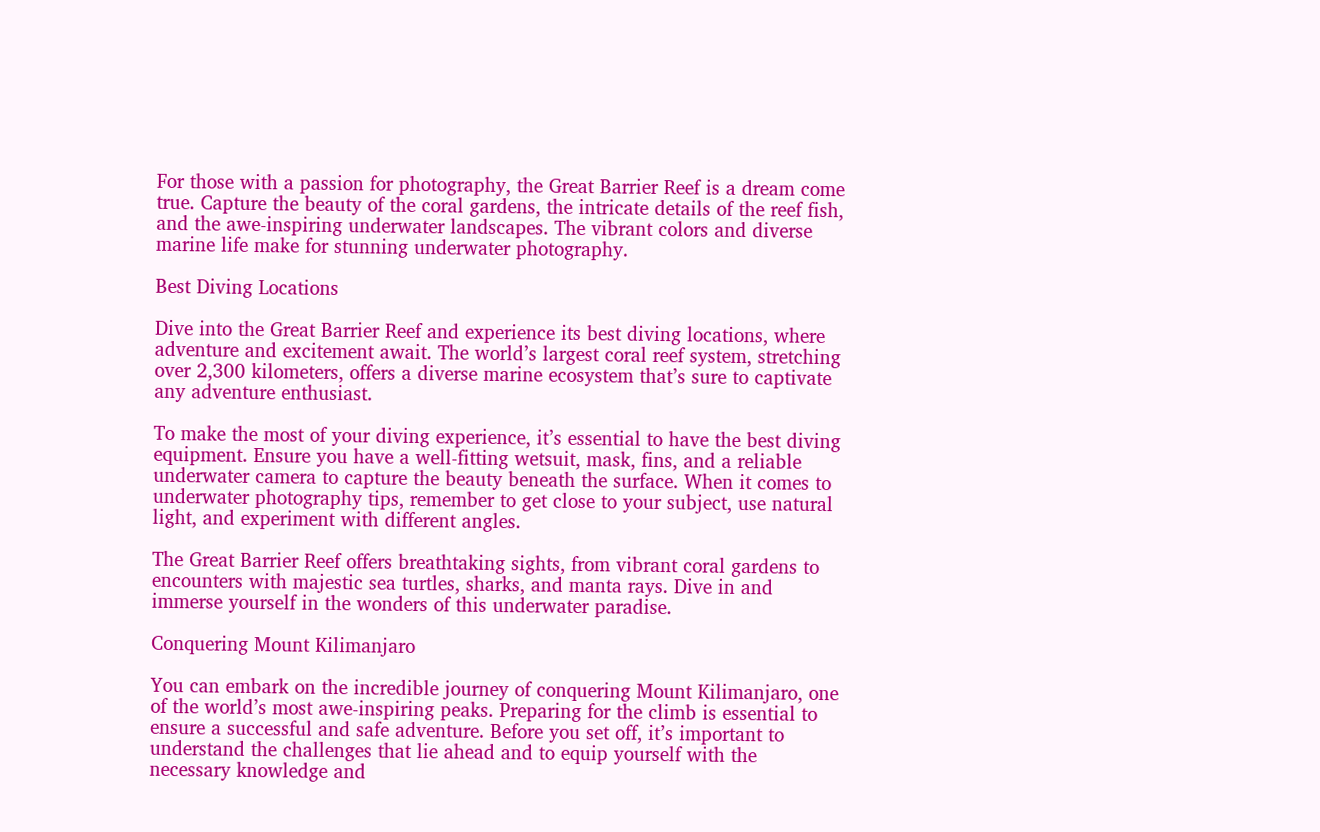For those with a passion for photography, the Great Barrier Reef is a dream come true. Capture the beauty of the coral gardens, the intricate details of the reef fish, and the awe-inspiring underwater landscapes. The vibrant colors and diverse marine life make for stunning underwater photography.

Best Diving Locations

Dive into the Great Barrier Reef and experience its best diving locations, where adventure and excitement await. The world’s largest coral reef system, stretching over 2,300 kilometers, offers a diverse marine ecosystem that’s sure to captivate any adventure enthusiast.

To make the most of your diving experience, it’s essential to have the best diving equipment. Ensure you have a well-fitting wetsuit, mask, fins, and a reliable underwater camera to capture the beauty beneath the surface. When it comes to underwater photography tips, remember to get close to your subject, use natural light, and experiment with different angles.

The Great Barrier Reef offers breathtaking sights, from vibrant coral gardens to encounters with majestic sea turtles, sharks, and manta rays. Dive in and immerse yourself in the wonders of this underwater paradise.

Conquering Mount Kilimanjaro

You can embark on the incredible journey of conquering Mount Kilimanjaro, one of the world’s most awe-inspiring peaks. Preparing for the climb is essential to ensure a successful and safe adventure. Before you set off, it’s important to understand the challenges that lie ahead and to equip yourself with the necessary knowledge and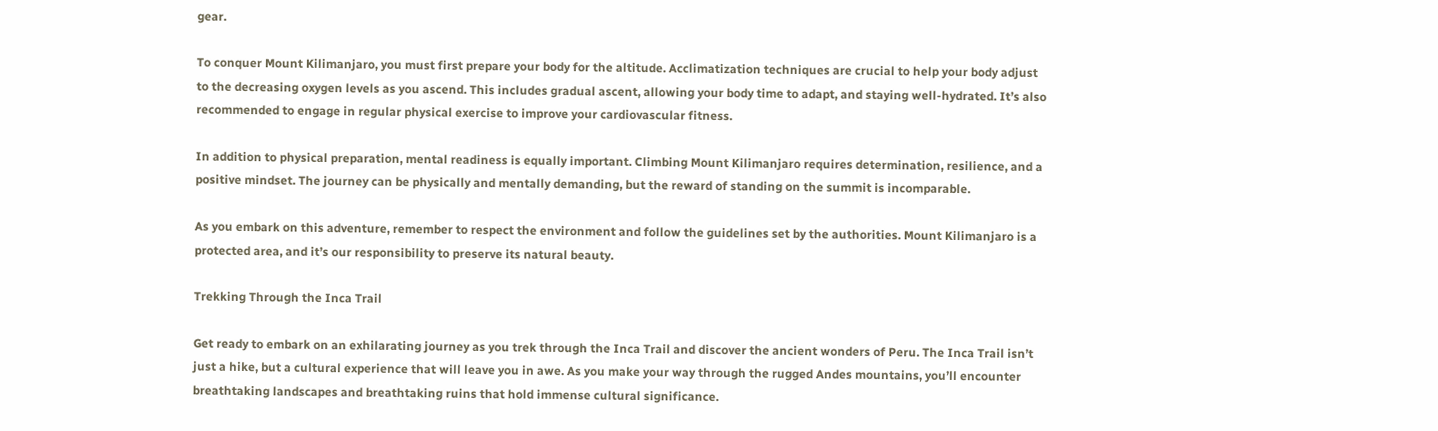gear.

To conquer Mount Kilimanjaro, you must first prepare your body for the altitude. Acclimatization techniques are crucial to help your body adjust to the decreasing oxygen levels as you ascend. This includes gradual ascent, allowing your body time to adapt, and staying well-hydrated. It’s also recommended to engage in regular physical exercise to improve your cardiovascular fitness.

In addition to physical preparation, mental readiness is equally important. Climbing Mount Kilimanjaro requires determination, resilience, and a positive mindset. The journey can be physically and mentally demanding, but the reward of standing on the summit is incomparable.

As you embark on this adventure, remember to respect the environment and follow the guidelines set by the authorities. Mount Kilimanjaro is a protected area, and it’s our responsibility to preserve its natural beauty.

Trekking Through the Inca Trail

Get ready to embark on an exhilarating journey as you trek through the Inca Trail and discover the ancient wonders of Peru. The Inca Trail isn’t just a hike, but a cultural experience that will leave you in awe. As you make your way through the rugged Andes mountains, you’ll encounter breathtaking landscapes and breathtaking ruins that hold immense cultural significance.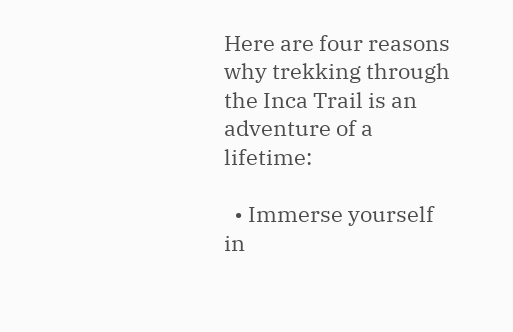Here are four reasons why trekking through the Inca Trail is an adventure of a lifetime:

  • Immerse yourself in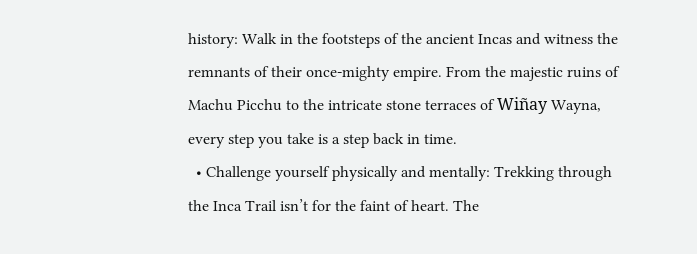history: Walk in the footsteps of the ancient Incas and witness the remnants of their once-mighty empire. From the majestic ruins of Machu Picchu to the intricate stone terraces of Wiñay Wayna, every step you take is a step back in time.
  • Challenge yourself physically and mentally: Trekking through the Inca Trail isn’t for the faint of heart. The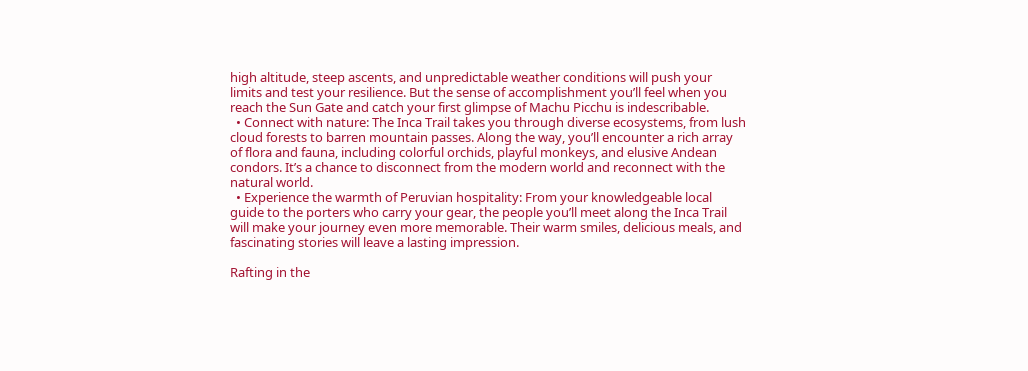high altitude, steep ascents, and unpredictable weather conditions will push your limits and test your resilience. But the sense of accomplishment you’ll feel when you reach the Sun Gate and catch your first glimpse of Machu Picchu is indescribable.
  • Connect with nature: The Inca Trail takes you through diverse ecosystems, from lush cloud forests to barren mountain passes. Along the way, you’ll encounter a rich array of flora and fauna, including colorful orchids, playful monkeys, and elusive Andean condors. It’s a chance to disconnect from the modern world and reconnect with the natural world.
  • Experience the warmth of Peruvian hospitality: From your knowledgeable local guide to the porters who carry your gear, the people you’ll meet along the Inca Trail will make your journey even more memorable. Their warm smiles, delicious meals, and fascinating stories will leave a lasting impression.

Rafting in the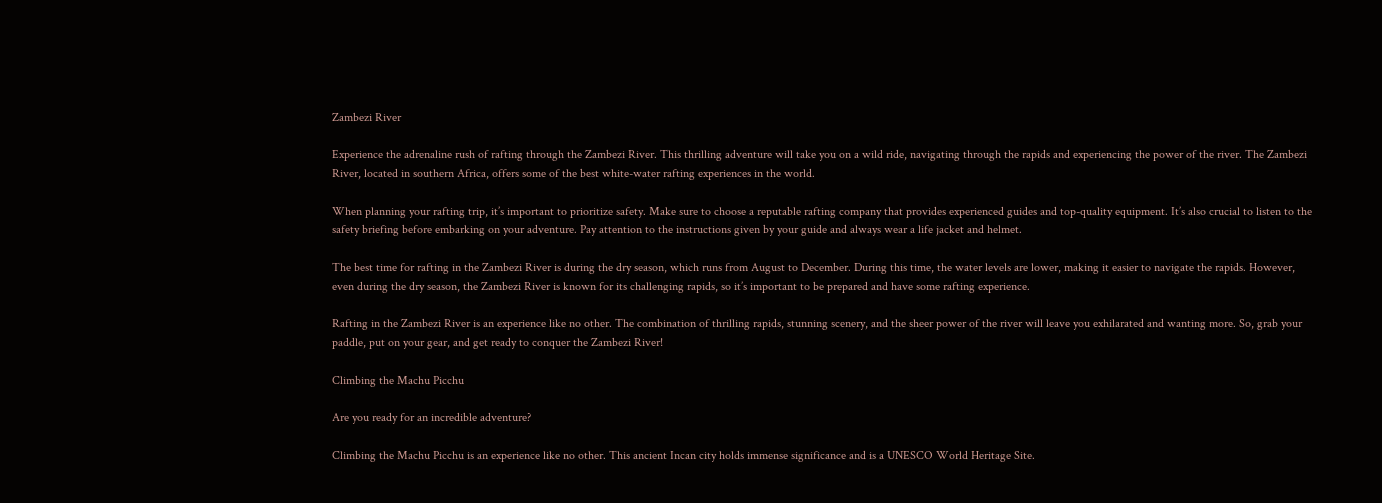Zambezi River

Experience the adrenaline rush of rafting through the Zambezi River. This thrilling adventure will take you on a wild ride, navigating through the rapids and experiencing the power of the river. The Zambezi River, located in southern Africa, offers some of the best white-water rafting experiences in the world.

When planning your rafting trip, it’s important to prioritize safety. Make sure to choose a reputable rafting company that provides experienced guides and top-quality equipment. It’s also crucial to listen to the safety briefing before embarking on your adventure. Pay attention to the instructions given by your guide and always wear a life jacket and helmet.

The best time for rafting in the Zambezi River is during the dry season, which runs from August to December. During this time, the water levels are lower, making it easier to navigate the rapids. However, even during the dry season, the Zambezi River is known for its challenging rapids, so it’s important to be prepared and have some rafting experience.

Rafting in the Zambezi River is an experience like no other. The combination of thrilling rapids, stunning scenery, and the sheer power of the river will leave you exhilarated and wanting more. So, grab your paddle, put on your gear, and get ready to conquer the Zambezi River!

Climbing the Machu Picchu

Are you ready for an incredible adventure?

Climbing the Machu Picchu is an experience like no other. This ancient Incan city holds immense significance and is a UNESCO World Heritage Site.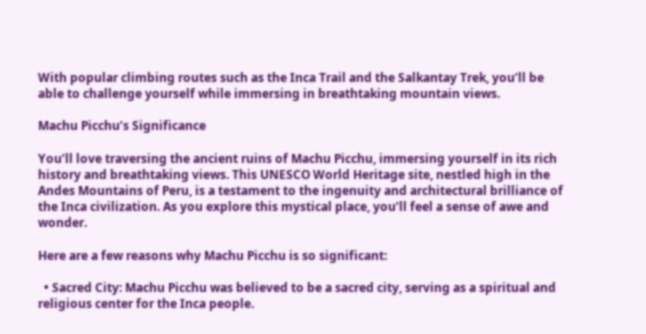With popular climbing routes such as the Inca Trail and the Salkantay Trek, you’ll be able to challenge yourself while immersing in breathtaking mountain views.

Machu Picchu’s Significance

You’ll love traversing the ancient ruins of Machu Picchu, immersing yourself in its rich history and breathtaking views. This UNESCO World Heritage site, nestled high in the Andes Mountains of Peru, is a testament to the ingenuity and architectural brilliance of the Inca civilization. As you explore this mystical place, you’ll feel a sense of awe and wonder.

Here are a few reasons why Machu Picchu is so significant:

  • Sacred City: Machu Picchu was believed to be a sacred city, serving as a spiritual and religious center for the Inca people.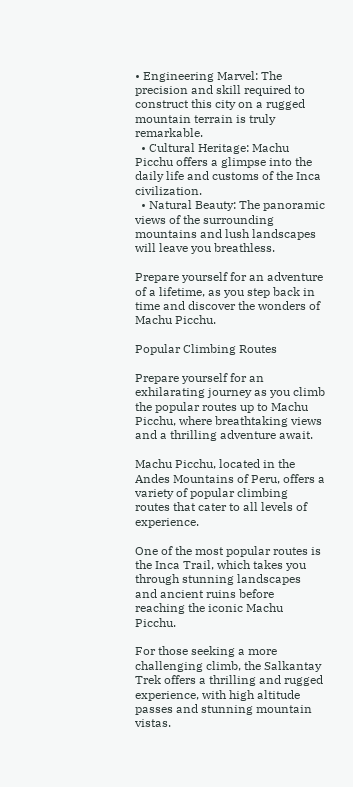• Engineering Marvel: The precision and skill required to construct this city on a rugged mountain terrain is truly remarkable.
  • Cultural Heritage: Machu Picchu offers a glimpse into the daily life and customs of the Inca civilization.
  • Natural Beauty: The panoramic views of the surrounding mountains and lush landscapes will leave you breathless.

Prepare yourself for an adventure of a lifetime, as you step back in time and discover the wonders of Machu Picchu.

Popular Climbing Routes

Prepare yourself for an exhilarating journey as you climb the popular routes up to Machu Picchu, where breathtaking views and a thrilling adventure await.

Machu Picchu, located in the Andes Mountains of Peru, offers a variety of popular climbing routes that cater to all levels of experience.

One of the most popular routes is the Inca Trail, which takes you through stunning landscapes and ancient ruins before reaching the iconic Machu Picchu.

For those seeking a more challenging climb, the Salkantay Trek offers a thrilling and rugged experience, with high altitude passes and stunning mountain vistas.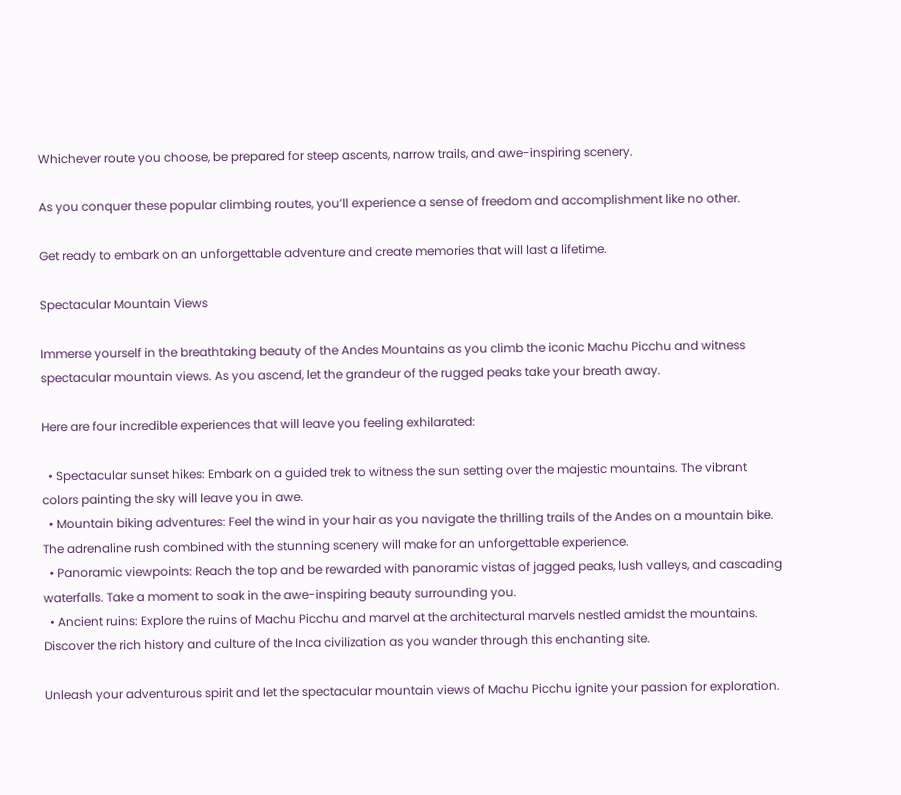Whichever route you choose, be prepared for steep ascents, narrow trails, and awe-inspiring scenery.

As you conquer these popular climbing routes, you’ll experience a sense of freedom and accomplishment like no other.

Get ready to embark on an unforgettable adventure and create memories that will last a lifetime.

Spectacular Mountain Views

Immerse yourself in the breathtaking beauty of the Andes Mountains as you climb the iconic Machu Picchu and witness spectacular mountain views. As you ascend, let the grandeur of the rugged peaks take your breath away.

Here are four incredible experiences that will leave you feeling exhilarated:

  • Spectacular sunset hikes: Embark on a guided trek to witness the sun setting over the majestic mountains. The vibrant colors painting the sky will leave you in awe.
  • Mountain biking adventures: Feel the wind in your hair as you navigate the thrilling trails of the Andes on a mountain bike. The adrenaline rush combined with the stunning scenery will make for an unforgettable experience.
  • Panoramic viewpoints: Reach the top and be rewarded with panoramic vistas of jagged peaks, lush valleys, and cascading waterfalls. Take a moment to soak in the awe-inspiring beauty surrounding you.
  • Ancient ruins: Explore the ruins of Machu Picchu and marvel at the architectural marvels nestled amidst the mountains. Discover the rich history and culture of the Inca civilization as you wander through this enchanting site.

Unleash your adventurous spirit and let the spectacular mountain views of Machu Picchu ignite your passion for exploration.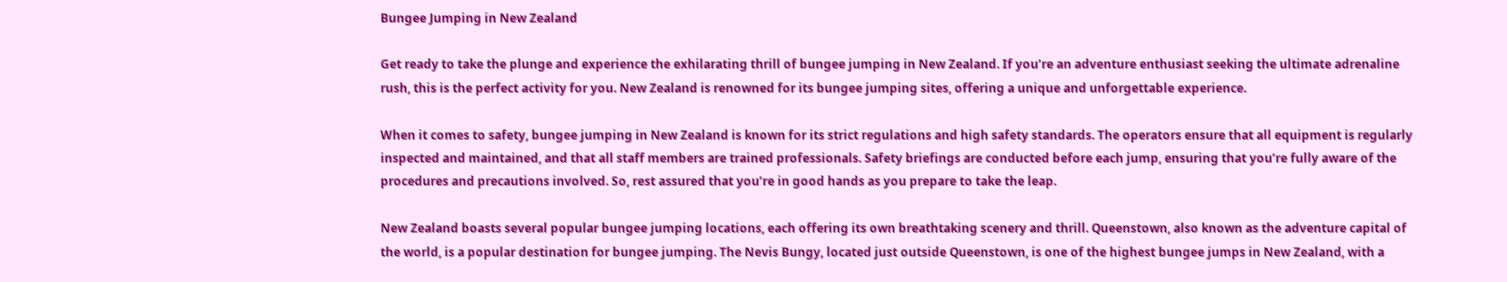Bungee Jumping in New Zealand

Get ready to take the plunge and experience the exhilarating thrill of bungee jumping in New Zealand. If you’re an adventure enthusiast seeking the ultimate adrenaline rush, this is the perfect activity for you. New Zealand is renowned for its bungee jumping sites, offering a unique and unforgettable experience.

When it comes to safety, bungee jumping in New Zealand is known for its strict regulations and high safety standards. The operators ensure that all equipment is regularly inspected and maintained, and that all staff members are trained professionals. Safety briefings are conducted before each jump, ensuring that you’re fully aware of the procedures and precautions involved. So, rest assured that you’re in good hands as you prepare to take the leap.

New Zealand boasts several popular bungee jumping locations, each offering its own breathtaking scenery and thrill. Queenstown, also known as the adventure capital of the world, is a popular destination for bungee jumping. The Nevis Bungy, located just outside Queenstown, is one of the highest bungee jumps in New Zealand, with a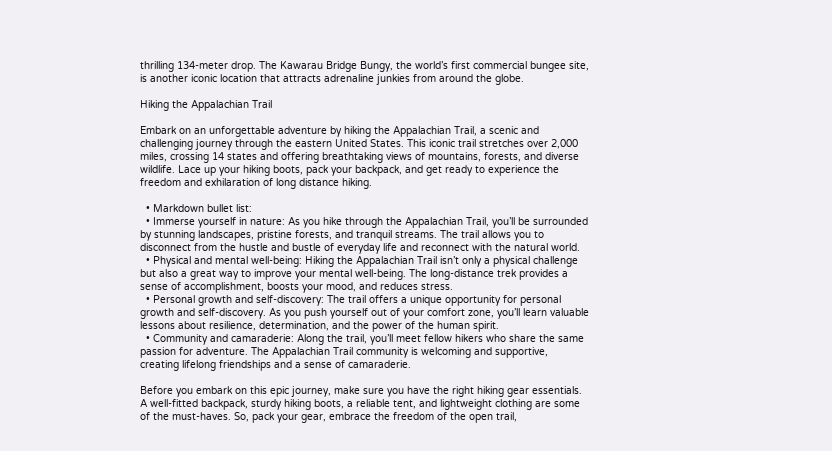thrilling 134-meter drop. The Kawarau Bridge Bungy, the world’s first commercial bungee site, is another iconic location that attracts adrenaline junkies from around the globe.

Hiking the Appalachian Trail

Embark on an unforgettable adventure by hiking the Appalachian Trail, a scenic and challenging journey through the eastern United States. This iconic trail stretches over 2,000 miles, crossing 14 states and offering breathtaking views of mountains, forests, and diverse wildlife. Lace up your hiking boots, pack your backpack, and get ready to experience the freedom and exhilaration of long distance hiking.

  • Markdown bullet list:
  • Immerse yourself in nature: As you hike through the Appalachian Trail, you’ll be surrounded by stunning landscapes, pristine forests, and tranquil streams. The trail allows you to disconnect from the hustle and bustle of everyday life and reconnect with the natural world.
  • Physical and mental well-being: Hiking the Appalachian Trail isn’t only a physical challenge but also a great way to improve your mental well-being. The long-distance trek provides a sense of accomplishment, boosts your mood, and reduces stress.
  • Personal growth and self-discovery: The trail offers a unique opportunity for personal growth and self-discovery. As you push yourself out of your comfort zone, you’ll learn valuable lessons about resilience, determination, and the power of the human spirit.
  • Community and camaraderie: Along the trail, you’ll meet fellow hikers who share the same passion for adventure. The Appalachian Trail community is welcoming and supportive, creating lifelong friendships and a sense of camaraderie.

Before you embark on this epic journey, make sure you have the right hiking gear essentials. A well-fitted backpack, sturdy hiking boots, a reliable tent, and lightweight clothing are some of the must-haves. So, pack your gear, embrace the freedom of the open trail,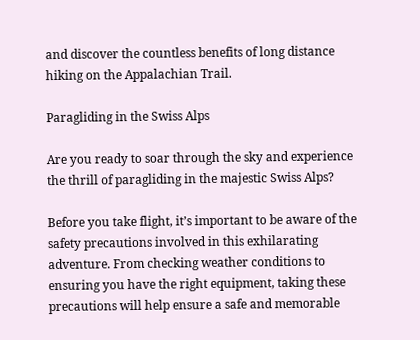and discover the countless benefits of long distance hiking on the Appalachian Trail.

Paragliding in the Swiss Alps

Are you ready to soar through the sky and experience the thrill of paragliding in the majestic Swiss Alps?

Before you take flight, it’s important to be aware of the safety precautions involved in this exhilarating adventure. From checking weather conditions to ensuring you have the right equipment, taking these precautions will help ensure a safe and memorable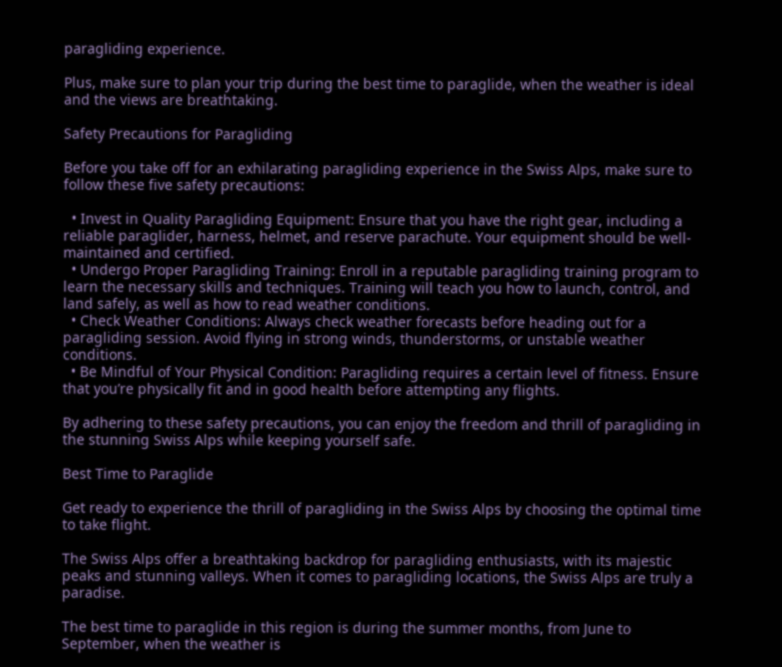paragliding experience.

Plus, make sure to plan your trip during the best time to paraglide, when the weather is ideal and the views are breathtaking.

Safety Precautions for Paragliding

Before you take off for an exhilarating paragliding experience in the Swiss Alps, make sure to follow these five safety precautions:

  • Invest in Quality Paragliding Equipment: Ensure that you have the right gear, including a reliable paraglider, harness, helmet, and reserve parachute. Your equipment should be well-maintained and certified.
  • Undergo Proper Paragliding Training: Enroll in a reputable paragliding training program to learn the necessary skills and techniques. Training will teach you how to launch, control, and land safely, as well as how to read weather conditions.
  • Check Weather Conditions: Always check weather forecasts before heading out for a paragliding session. Avoid flying in strong winds, thunderstorms, or unstable weather conditions.
  • Be Mindful of Your Physical Condition: Paragliding requires a certain level of fitness. Ensure that you’re physically fit and in good health before attempting any flights.

By adhering to these safety precautions, you can enjoy the freedom and thrill of paragliding in the stunning Swiss Alps while keeping yourself safe.

Best Time to Paraglide

Get ready to experience the thrill of paragliding in the Swiss Alps by choosing the optimal time to take flight.

The Swiss Alps offer a breathtaking backdrop for paragliding enthusiasts, with its majestic peaks and stunning valleys. When it comes to paragliding locations, the Swiss Alps are truly a paradise.

The best time to paraglide in this region is during the summer months, from June to September, when the weather is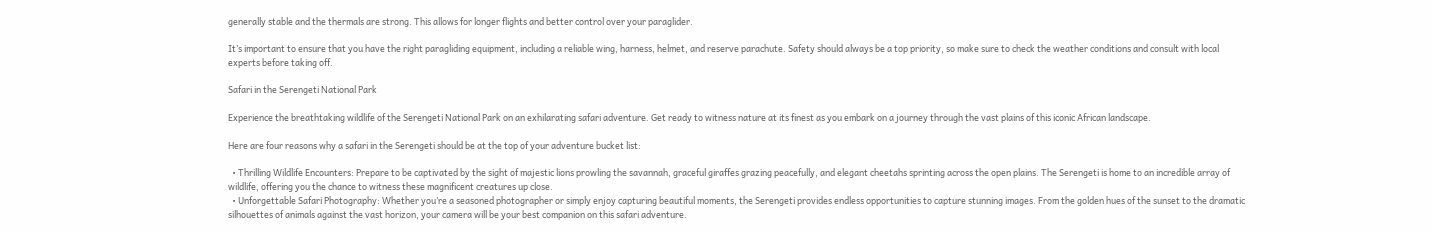generally stable and the thermals are strong. This allows for longer flights and better control over your paraglider.

It’s important to ensure that you have the right paragliding equipment, including a reliable wing, harness, helmet, and reserve parachute. Safety should always be a top priority, so make sure to check the weather conditions and consult with local experts before taking off.

Safari in the Serengeti National Park

Experience the breathtaking wildlife of the Serengeti National Park on an exhilarating safari adventure. Get ready to witness nature at its finest as you embark on a journey through the vast plains of this iconic African landscape.

Here are four reasons why a safari in the Serengeti should be at the top of your adventure bucket list:

  • Thrilling Wildlife Encounters: Prepare to be captivated by the sight of majestic lions prowling the savannah, graceful giraffes grazing peacefully, and elegant cheetahs sprinting across the open plains. The Serengeti is home to an incredible array of wildlife, offering you the chance to witness these magnificent creatures up close.
  • Unforgettable Safari Photography: Whether you’re a seasoned photographer or simply enjoy capturing beautiful moments, the Serengeti provides endless opportunities to capture stunning images. From the golden hues of the sunset to the dramatic silhouettes of animals against the vast horizon, your camera will be your best companion on this safari adventure.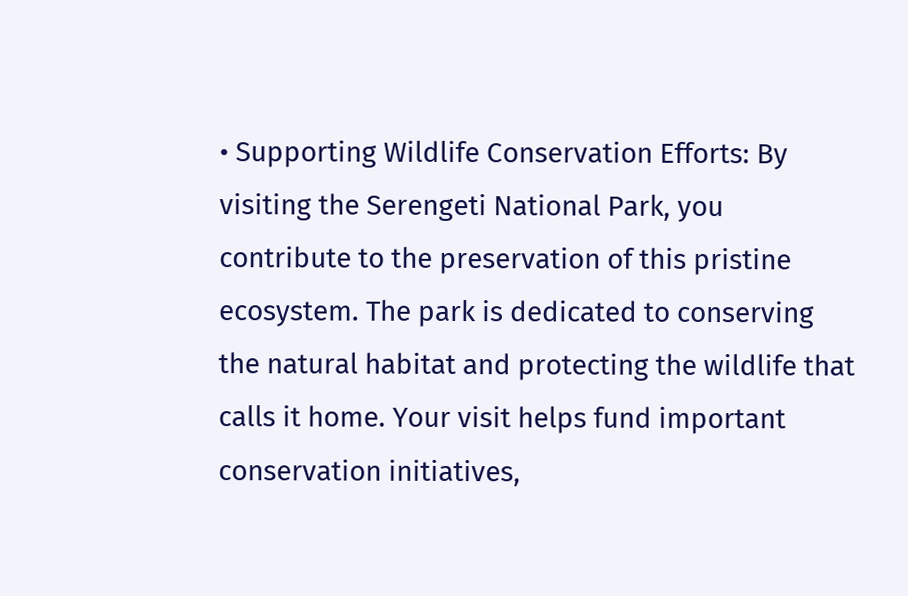• Supporting Wildlife Conservation Efforts: By visiting the Serengeti National Park, you contribute to the preservation of this pristine ecosystem. The park is dedicated to conserving the natural habitat and protecting the wildlife that calls it home. Your visit helps fund important conservation initiatives,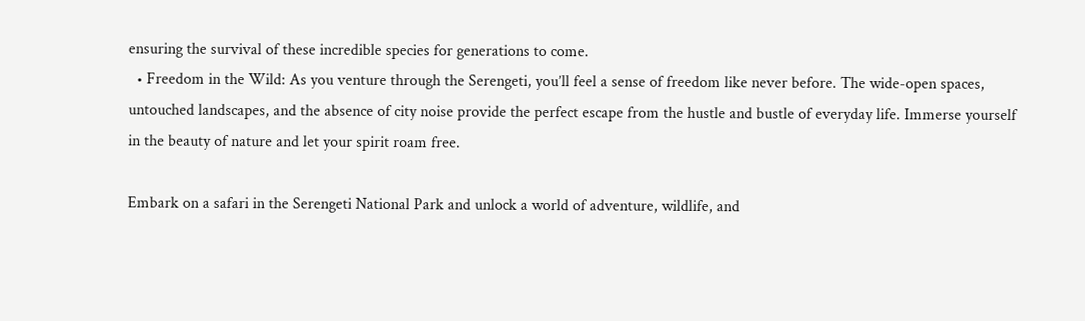ensuring the survival of these incredible species for generations to come.
  • Freedom in the Wild: As you venture through the Serengeti, you’ll feel a sense of freedom like never before. The wide-open spaces, untouched landscapes, and the absence of city noise provide the perfect escape from the hustle and bustle of everyday life. Immerse yourself in the beauty of nature and let your spirit roam free.

Embark on a safari in the Serengeti National Park and unlock a world of adventure, wildlife, and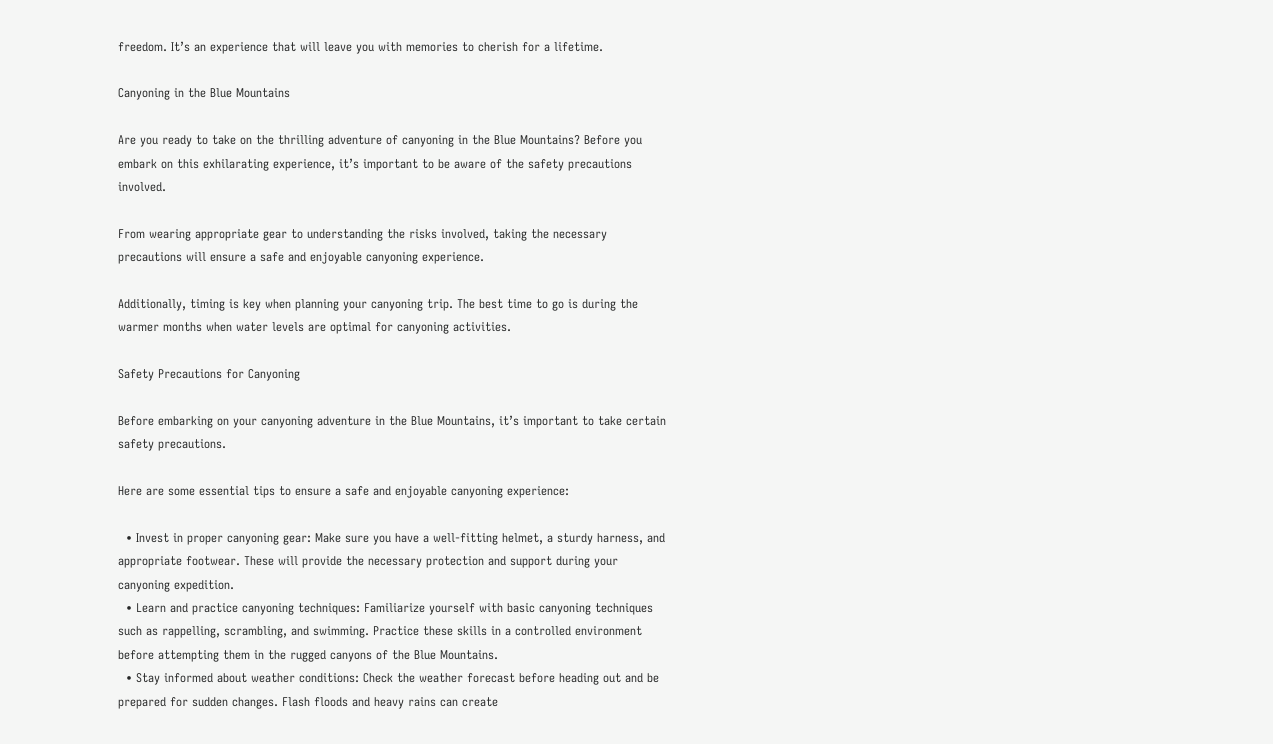freedom. It’s an experience that will leave you with memories to cherish for a lifetime.

Canyoning in the Blue Mountains

Are you ready to take on the thrilling adventure of canyoning in the Blue Mountains? Before you embark on this exhilarating experience, it’s important to be aware of the safety precautions involved.

From wearing appropriate gear to understanding the risks involved, taking the necessary precautions will ensure a safe and enjoyable canyoning experience.

Additionally, timing is key when planning your canyoning trip. The best time to go is during the warmer months when water levels are optimal for canyoning activities.

Safety Precautions for Canyoning

Before embarking on your canyoning adventure in the Blue Mountains, it’s important to take certain safety precautions.

Here are some essential tips to ensure a safe and enjoyable canyoning experience:

  • Invest in proper canyoning gear: Make sure you have a well-fitting helmet, a sturdy harness, and appropriate footwear. These will provide the necessary protection and support during your canyoning expedition.
  • Learn and practice canyoning techniques: Familiarize yourself with basic canyoning techniques such as rappelling, scrambling, and swimming. Practice these skills in a controlled environment before attempting them in the rugged canyons of the Blue Mountains.
  • Stay informed about weather conditions: Check the weather forecast before heading out and be prepared for sudden changes. Flash floods and heavy rains can create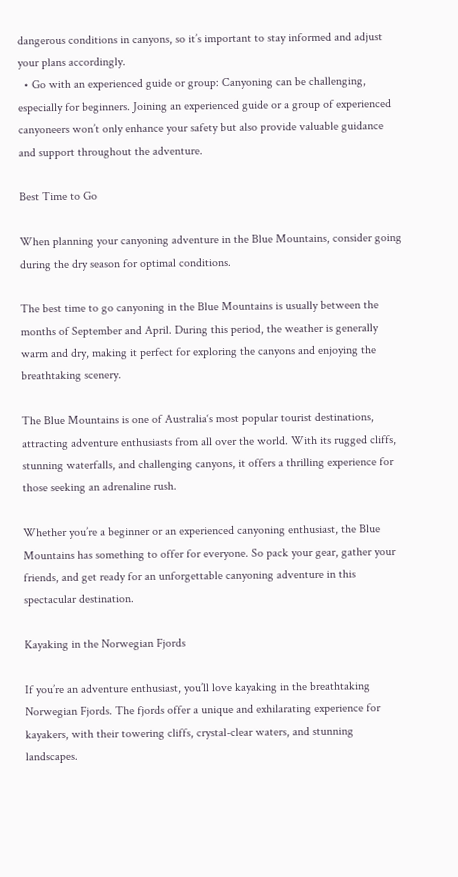dangerous conditions in canyons, so it’s important to stay informed and adjust your plans accordingly.
  • Go with an experienced guide or group: Canyoning can be challenging, especially for beginners. Joining an experienced guide or a group of experienced canyoneers won’t only enhance your safety but also provide valuable guidance and support throughout the adventure.

Best Time to Go

When planning your canyoning adventure in the Blue Mountains, consider going during the dry season for optimal conditions.

The best time to go canyoning in the Blue Mountains is usually between the months of September and April. During this period, the weather is generally warm and dry, making it perfect for exploring the canyons and enjoying the breathtaking scenery.

The Blue Mountains is one of Australia‘s most popular tourist destinations, attracting adventure enthusiasts from all over the world. With its rugged cliffs, stunning waterfalls, and challenging canyons, it offers a thrilling experience for those seeking an adrenaline rush.

Whether you’re a beginner or an experienced canyoning enthusiast, the Blue Mountains has something to offer for everyone. So pack your gear, gather your friends, and get ready for an unforgettable canyoning adventure in this spectacular destination.

Kayaking in the Norwegian Fjords

If you’re an adventure enthusiast, you’ll love kayaking in the breathtaking Norwegian Fjords. The fjords offer a unique and exhilarating experience for kayakers, with their towering cliffs, crystal-clear waters, and stunning landscapes.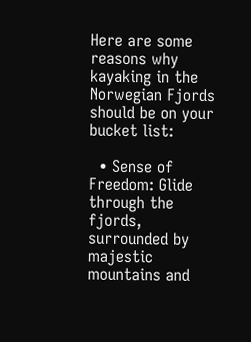Here are some reasons why kayaking in the Norwegian Fjords should be on your bucket list:

  • Sense of Freedom: Glide through the fjords, surrounded by majestic mountains and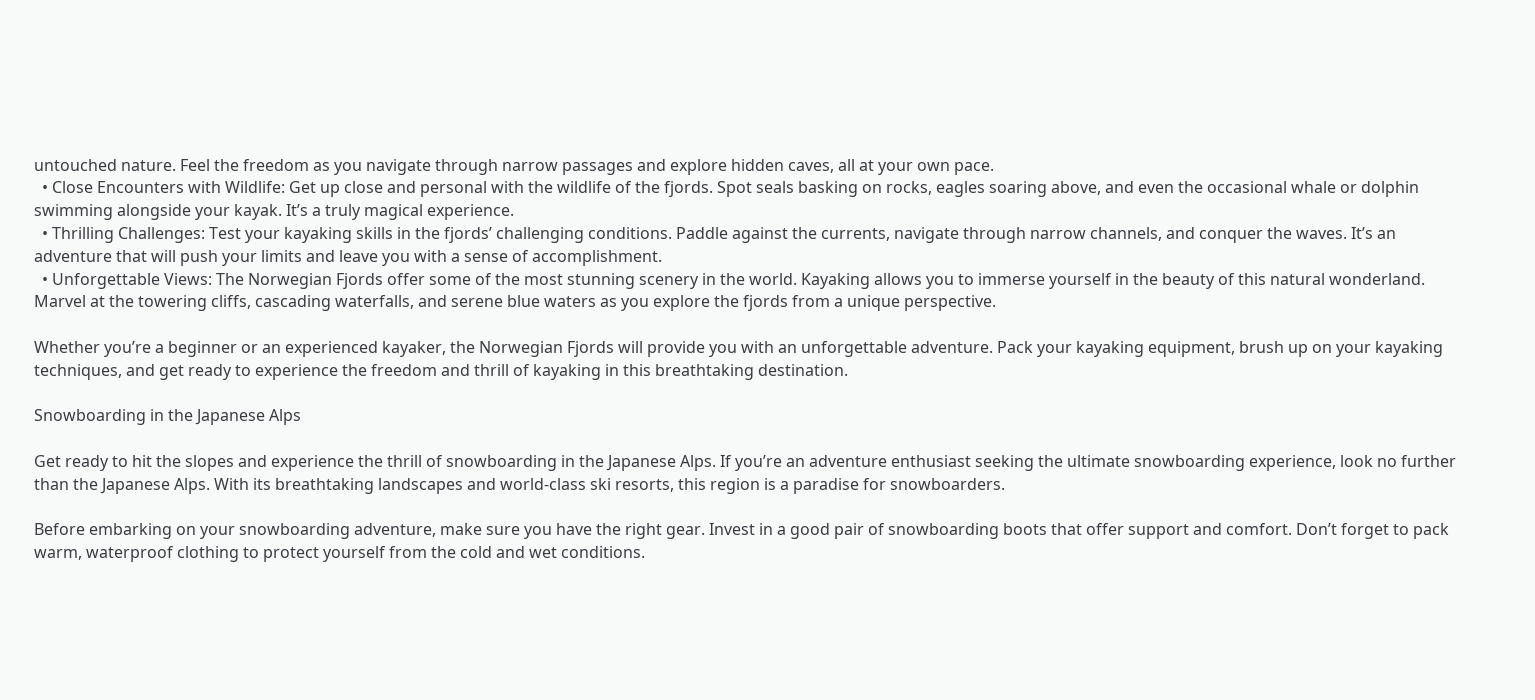untouched nature. Feel the freedom as you navigate through narrow passages and explore hidden caves, all at your own pace.
  • Close Encounters with Wildlife: Get up close and personal with the wildlife of the fjords. Spot seals basking on rocks, eagles soaring above, and even the occasional whale or dolphin swimming alongside your kayak. It’s a truly magical experience.
  • Thrilling Challenges: Test your kayaking skills in the fjords’ challenging conditions. Paddle against the currents, navigate through narrow channels, and conquer the waves. It’s an adventure that will push your limits and leave you with a sense of accomplishment.
  • Unforgettable Views: The Norwegian Fjords offer some of the most stunning scenery in the world. Kayaking allows you to immerse yourself in the beauty of this natural wonderland. Marvel at the towering cliffs, cascading waterfalls, and serene blue waters as you explore the fjords from a unique perspective.

Whether you’re a beginner or an experienced kayaker, the Norwegian Fjords will provide you with an unforgettable adventure. Pack your kayaking equipment, brush up on your kayaking techniques, and get ready to experience the freedom and thrill of kayaking in this breathtaking destination.

Snowboarding in the Japanese Alps

Get ready to hit the slopes and experience the thrill of snowboarding in the Japanese Alps. If you’re an adventure enthusiast seeking the ultimate snowboarding experience, look no further than the Japanese Alps. With its breathtaking landscapes and world-class ski resorts, this region is a paradise for snowboarders.

Before embarking on your snowboarding adventure, make sure you have the right gear. Invest in a good pair of snowboarding boots that offer support and comfort. Don’t forget to pack warm, waterproof clothing to protect yourself from the cold and wet conditions.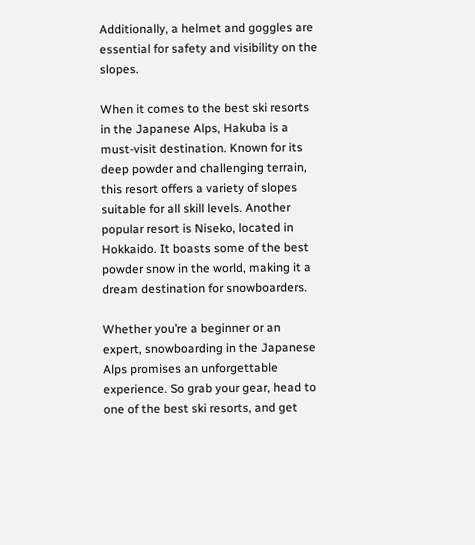Additionally, a helmet and goggles are essential for safety and visibility on the slopes.

When it comes to the best ski resorts in the Japanese Alps, Hakuba is a must-visit destination. Known for its deep powder and challenging terrain, this resort offers a variety of slopes suitable for all skill levels. Another popular resort is Niseko, located in Hokkaido. It boasts some of the best powder snow in the world, making it a dream destination for snowboarders.

Whether you’re a beginner or an expert, snowboarding in the Japanese Alps promises an unforgettable experience. So grab your gear, head to one of the best ski resorts, and get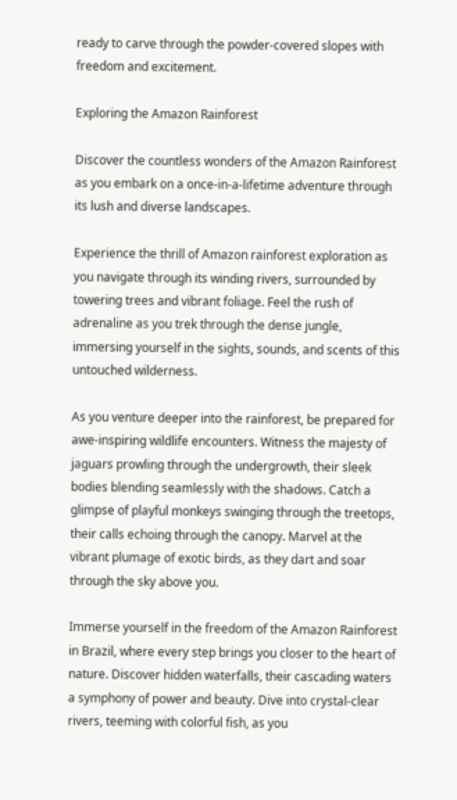ready to carve through the powder-covered slopes with freedom and excitement.

Exploring the Amazon Rainforest

Discover the countless wonders of the Amazon Rainforest as you embark on a once-in-a-lifetime adventure through its lush and diverse landscapes.

Experience the thrill of Amazon rainforest exploration as you navigate through its winding rivers, surrounded by towering trees and vibrant foliage. Feel the rush of adrenaline as you trek through the dense jungle, immersing yourself in the sights, sounds, and scents of this untouched wilderness.

As you venture deeper into the rainforest, be prepared for awe-inspiring wildlife encounters. Witness the majesty of jaguars prowling through the undergrowth, their sleek bodies blending seamlessly with the shadows. Catch a glimpse of playful monkeys swinging through the treetops, their calls echoing through the canopy. Marvel at the vibrant plumage of exotic birds, as they dart and soar through the sky above you.

Immerse yourself in the freedom of the Amazon Rainforest in Brazil, where every step brings you closer to the heart of nature. Discover hidden waterfalls, their cascading waters a symphony of power and beauty. Dive into crystal-clear rivers, teeming with colorful fish, as you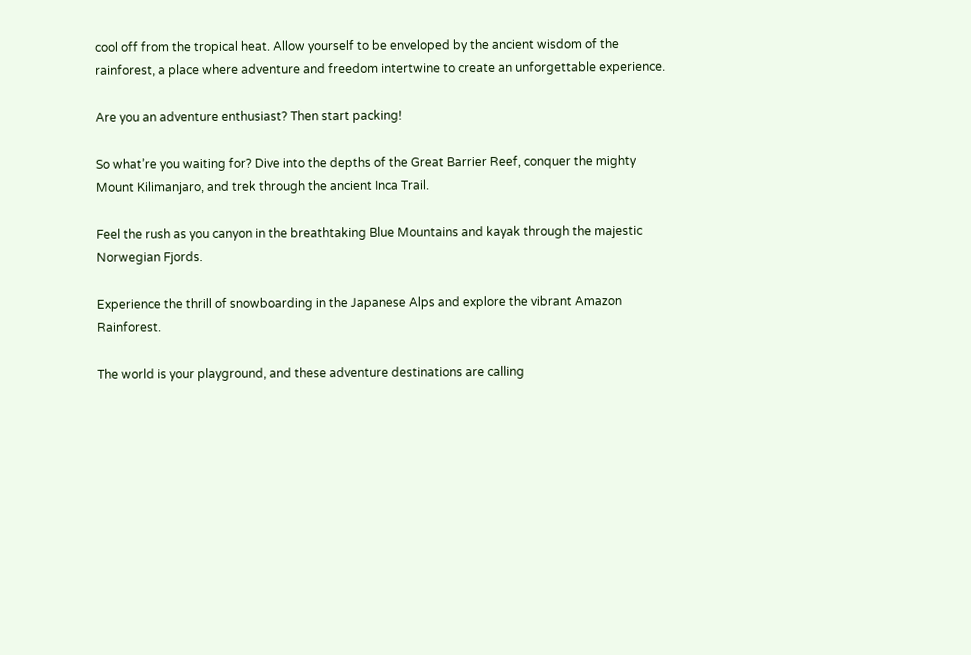cool off from the tropical heat. Allow yourself to be enveloped by the ancient wisdom of the rainforest, a place where adventure and freedom intertwine to create an unforgettable experience.

Are you an adventure enthusiast? Then start packing!

So what’re you waiting for? Dive into the depths of the Great Barrier Reef, conquer the mighty Mount Kilimanjaro, and trek through the ancient Inca Trail.

Feel the rush as you canyon in the breathtaking Blue Mountains and kayak through the majestic Norwegian Fjords.

Experience the thrill of snowboarding in the Japanese Alps and explore the vibrant Amazon Rainforest.

The world is your playground, and these adventure destinations are calling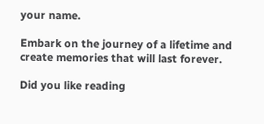your name.

Embark on the journey of a lifetime and create memories that will last forever.

Did you like reading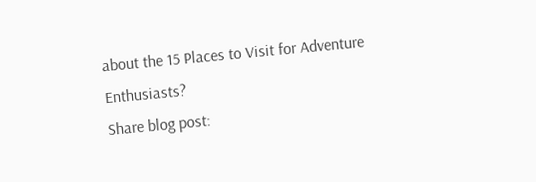about the 15 Places to Visit for Adventure Enthusiasts?
Share blog post: